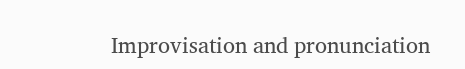Improvisation and pronunciation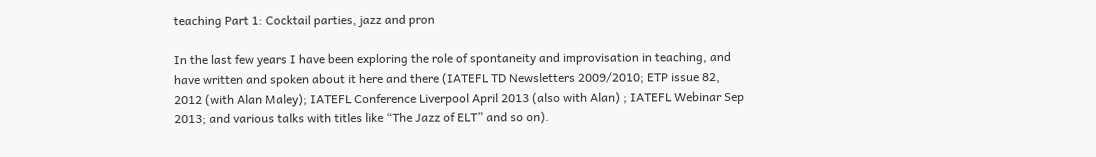teaching Part 1: Cocktail parties, jazz and pron

In the last few years I have been exploring the role of spontaneity and improvisation in teaching, and have written and spoken about it here and there (IATEFL TD Newsletters 2009/2010; ETP issue 82, 2012 (with Alan Maley); IATEFL Conference Liverpool April 2013 (also with Alan) ; IATEFL Webinar Sep 2013; and various talks with titles like “The Jazz of ELT” and so on).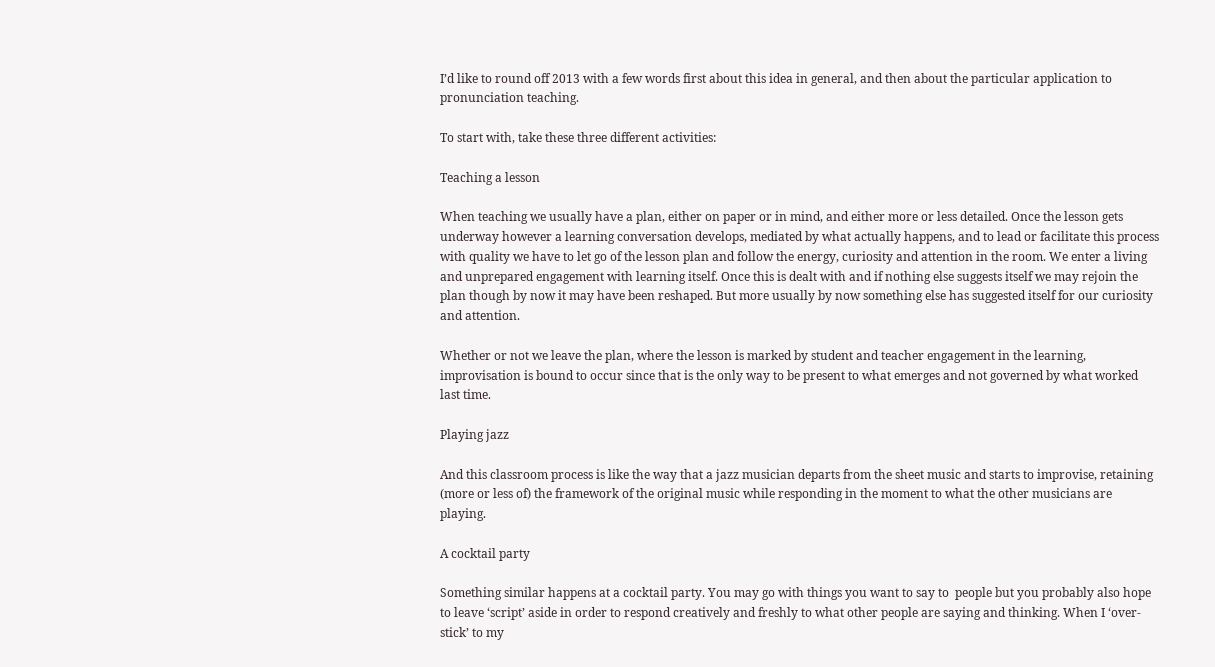I’d like to round off 2013 with a few words first about this idea in general, and then about the particular application to pronunciation teaching.

To start with, take these three different activities:

Teaching a lesson

When teaching we usually have a plan, either on paper or in mind, and either more or less detailed. Once the lesson gets underway however a learning conversation develops, mediated by what actually happens, and to lead or facilitate this process with quality we have to let go of the lesson plan and follow the energy, curiosity and attention in the room. We enter a living and unprepared engagement with learning itself. Once this is dealt with and if nothing else suggests itself we may rejoin the plan though by now it may have been reshaped. But more usually by now something else has suggested itself for our curiosity and attention.

Whether or not we leave the plan, where the lesson is marked by student and teacher engagement in the learning, improvisation is bound to occur since that is the only way to be present to what emerges and not governed by what worked last time.

Playing jazz

And this classroom process is like the way that a jazz musician departs from the sheet music and starts to improvise, retaining (more or less of) the framework of the original music while responding in the moment to what the other musicians are playing.

A cocktail party

Something similar happens at a cocktail party. You may go with things you want to say to  people but you probably also hope to leave ‘script’ aside in order to respond creatively and freshly to what other people are saying and thinking. When I ‘over-stick’ to my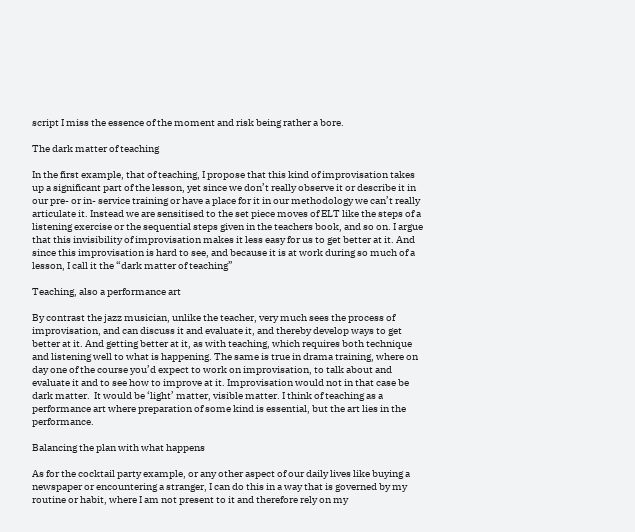script I miss the essence of the moment and risk being rather a bore.

The dark matter of teaching

In the first example, that of teaching, I propose that this kind of improvisation takes up a significant part of the lesson, yet since we don’t really observe it or describe it in our pre- or in- service training or have a place for it in our methodology we can’t really articulate it. Instead we are sensitised to the set piece moves of ELT like the steps of a listening exercise or the sequential steps given in the teachers book, and so on. I argue that this invisibility of improvisation makes it less easy for us to get better at it. And since this improvisation is hard to see, and because it is at work during so much of a lesson, I call it the “dark matter of teaching”

Teaching, also a performance art

By contrast the jazz musician, unlike the teacher, very much sees the process of improvisation, and can discuss it and evaluate it, and thereby develop ways to get better at it. And getting better at it, as with teaching, which requires both technique and listening well to what is happening. The same is true in drama training, where on day one of the course you’d expect to work on improvisation, to talk about and evaluate it and to see how to improve at it. Improvisation would not in that case be dark matter.  It would be ‘light’ matter, visible matter. I think of teaching as a performance art where preparation of some kind is essential, but the art lies in the performance.

Balancing the plan with what happens

As for the cocktail party example, or any other aspect of our daily lives like buying a newspaper or encountering a stranger, I can do this in a way that is governed by my routine or habit, where I am not present to it and therefore rely on my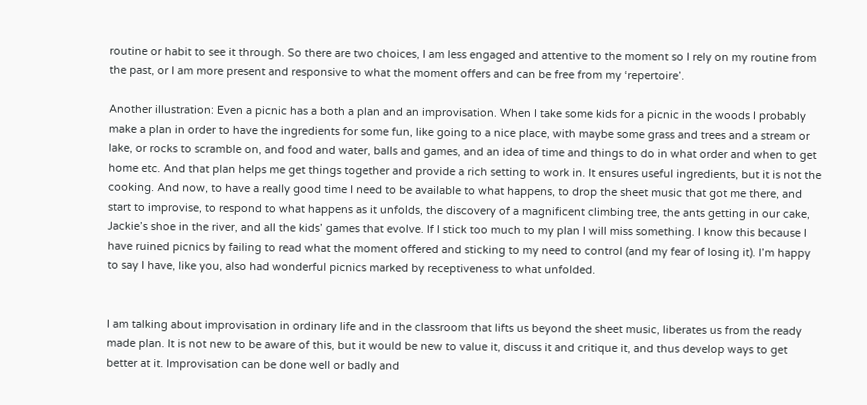routine or habit to see it through. So there are two choices, I am less engaged and attentive to the moment so I rely on my routine from the past, or I am more present and responsive to what the moment offers and can be free from my ‘repertoire’.

Another illustration: Even a picnic has a both a plan and an improvisation. When I take some kids for a picnic in the woods I probably make a plan in order to have the ingredients for some fun, like going to a nice place, with maybe some grass and trees and a stream or lake, or rocks to scramble on, and food and water, balls and games, and an idea of time and things to do in what order and when to get home etc. And that plan helps me get things together and provide a rich setting to work in. It ensures useful ingredients, but it is not the cooking. And now, to have a really good time I need to be available to what happens, to drop the sheet music that got me there, and start to improvise, to respond to what happens as it unfolds, the discovery of a magnificent climbing tree, the ants getting in our cake, Jackie’s shoe in the river, and all the kids’ games that evolve. If I stick too much to my plan I will miss something. I know this because I have ruined picnics by failing to read what the moment offered and sticking to my need to control (and my fear of losing it). I’m happy to say I have, like you, also had wonderful picnics marked by receptiveness to what unfolded.


I am talking about improvisation in ordinary life and in the classroom that lifts us beyond the sheet music, liberates us from the ready made plan. It is not new to be aware of this, but it would be new to value it, discuss it and critique it, and thus develop ways to get better at it. Improvisation can be done well or badly and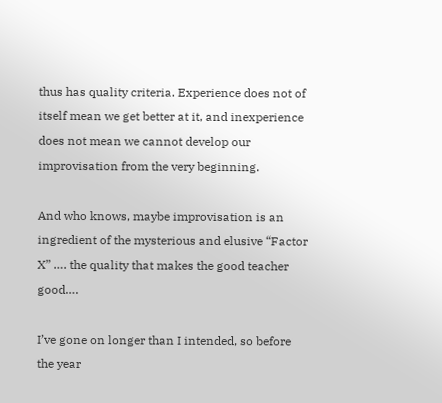thus has quality criteria. Experience does not of itself mean we get better at it, and inexperience does not mean we cannot develop our  improvisation from the very beginning.

And who knows, maybe improvisation is an ingredient of the mysterious and elusive “Factor X” …. the quality that makes the good teacher good….

I’ve gone on longer than I intended, so before the year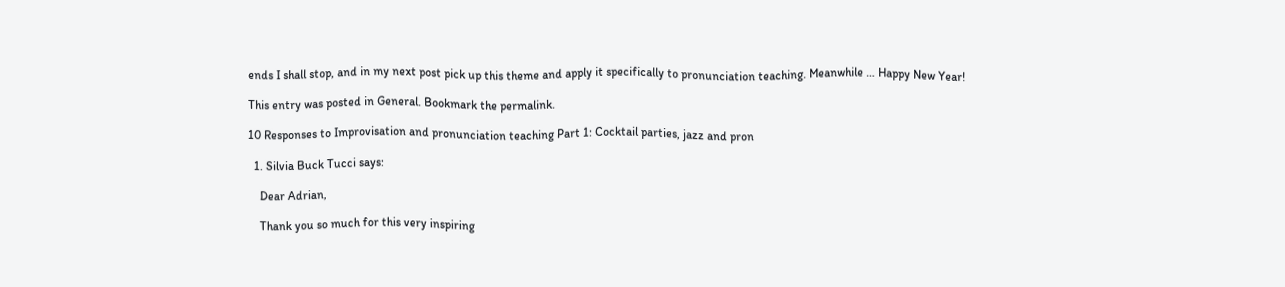ends I shall stop, and in my next post pick up this theme and apply it specifically to pronunciation teaching. Meanwhile … Happy New Year!

This entry was posted in General. Bookmark the permalink.

10 Responses to Improvisation and pronunciation teaching Part 1: Cocktail parties, jazz and pron

  1. Silvia Buck Tucci says:

    Dear Adrian,

    Thank you so much for this very inspiring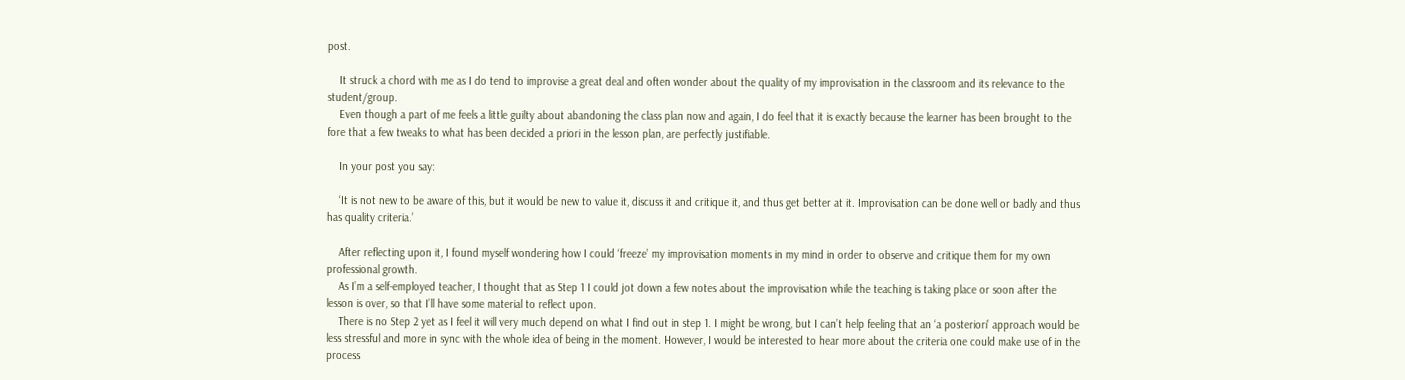post.

    It struck a chord with me as I do tend to improvise a great deal and often wonder about the quality of my improvisation in the classroom and its relevance to the student/group.
    Even though a part of me feels a little guilty about abandoning the class plan now and again, I do feel that it is exactly because the learner has been brought to the fore that a few tweaks to what has been decided a priori in the lesson plan, are perfectly justifiable.

    In your post you say:

    ‘It is not new to be aware of this, but it would be new to value it, discuss it and critique it, and thus get better at it. Improvisation can be done well or badly and thus has quality criteria.’

    After reflecting upon it, I found myself wondering how I could ‘freeze’ my improvisation moments in my mind in order to observe and critique them for my own professional growth.
    As I’m a self-employed teacher, I thought that as Step 1 I could jot down a few notes about the improvisation while the teaching is taking place or soon after the lesson is over, so that I’ll have some material to reflect upon.
    There is no Step 2 yet as I feel it will very much depend on what I find out in step 1. I might be wrong, but I can’t help feeling that an ‘a posteriori’ approach would be less stressful and more in sync with the whole idea of being in the moment. However, I would be interested to hear more about the criteria one could make use of in the process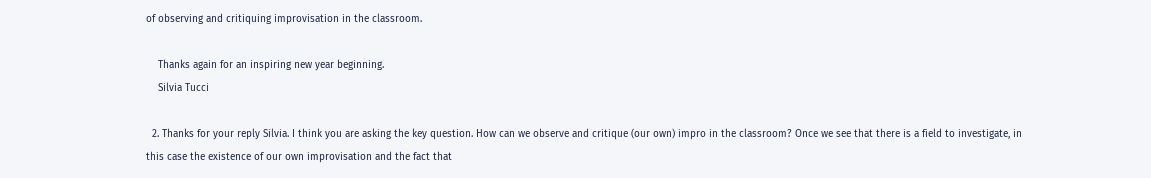of observing and critiquing improvisation in the classroom.

    Thanks again for an inspiring new year beginning.
    Silvia Tucci

  2. Thanks for your reply Silvia. I think you are asking the key question. How can we observe and critique (our own) impro in the classroom? Once we see that there is a field to investigate, in this case the existence of our own improvisation and the fact that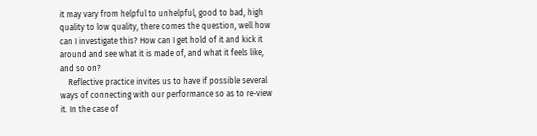it may vary from helpful to unhelpful, good to bad, high quality to low quality, there comes the question, well how can I investigate this? How can I get hold of it and kick it around and see what it is made of, and what it feels like, and so on?
    Reflective practice invites us to have if possible several ways of connecting with our performance so as to re-view it. In the case of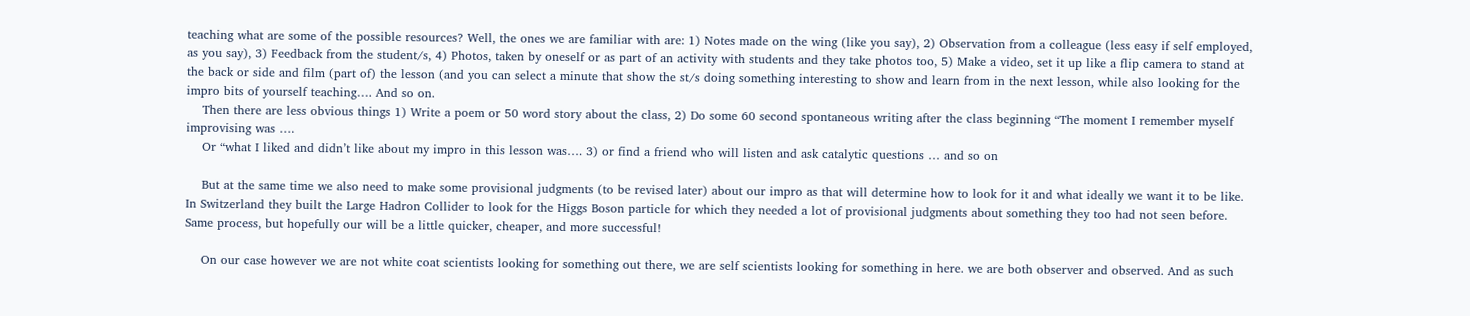teaching what are some of the possible resources? Well, the ones we are familiar with are: 1) Notes made on the wing (like you say), 2) Observation from a colleague (less easy if self employed, as you say), 3) Feedback from the student/s, 4) Photos, taken by oneself or as part of an activity with students and they take photos too, 5) Make a video, set it up like a flip camera to stand at the back or side and film (part of) the lesson (and you can select a minute that show the st/s doing something interesting to show and learn from in the next lesson, while also looking for the impro bits of yourself teaching…. And so on.
    Then there are less obvious things 1) Write a poem or 50 word story about the class, 2) Do some 60 second spontaneous writing after the class beginning “The moment I remember myself improvising was ….
    Or “what I liked and didn’t like about my impro in this lesson was…. 3) or find a friend who will listen and ask catalytic questions … and so on

    But at the same time we also need to make some provisional judgments (to be revised later) about our impro as that will determine how to look for it and what ideally we want it to be like. In Switzerland they built the Large Hadron Collider to look for the Higgs Boson particle for which they needed a lot of provisional judgments about something they too had not seen before. Same process, but hopefully our will be a little quicker, cheaper, and more successful!

    On our case however we are not white coat scientists looking for something out there, we are self scientists looking for something in here. we are both observer and observed. And as such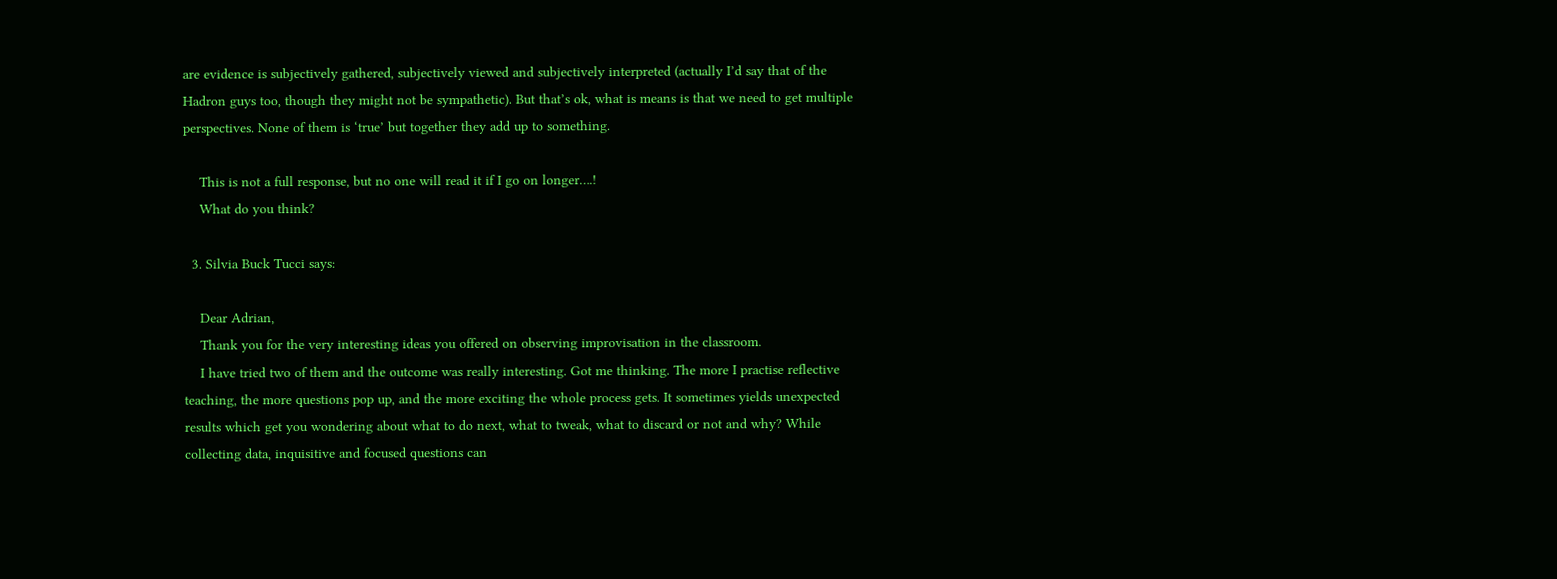are evidence is subjectively gathered, subjectively viewed and subjectively interpreted (actually I’d say that of the Hadron guys too, though they might not be sympathetic). But that’s ok, what is means is that we need to get multiple perspectives. None of them is ‘true’ but together they add up to something.

    This is not a full response, but no one will read it if I go on longer….!
    What do you think?

  3. Silvia Buck Tucci says:

    Dear Adrian,
    Thank you for the very interesting ideas you offered on observing improvisation in the classroom.
    I have tried two of them and the outcome was really interesting. Got me thinking. The more I practise reflective teaching, the more questions pop up, and the more exciting the whole process gets. It sometimes yields unexpected results which get you wondering about what to do next, what to tweak, what to discard or not and why? While collecting data, inquisitive and focused questions can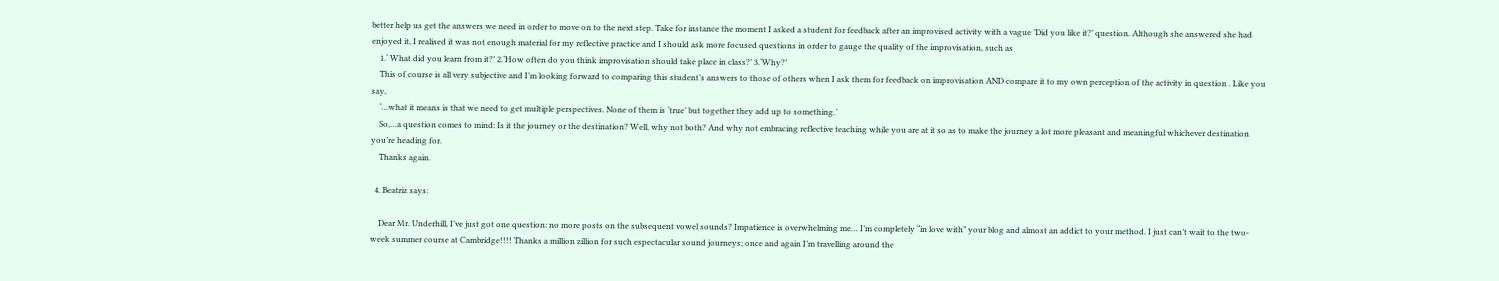better help us get the answers we need in order to move on to the next step. Take for instance the moment I asked a student for feedback after an improvised activity with a vague ’Did you like it?’ question. Although she answered she had enjoyed it, I realised it was not enough material for my reflective practice and I should ask more focused questions in order to gauge the quality of the improvisation, such as
    1.‘ What did you learn from it?’ 2.‘How often do you think improvisation should take place in class?’ 3.‘Why?’
    This of course is all very subjective and I’m looking forward to comparing this student’s answers to those of others when I ask them for feedback on improvisation AND compare it to my own perception of the activity in question . Like you say,
    ‘…what it means is that we need to get multiple perspectives. None of them is ‘true’ but together they add up to something.’
    So,…a question comes to mind: Is it the journey or the destination? Well, why not both? And why not embracing reflective teaching while you are at it so as to make the journey a lot more pleasant and meaningful whichever destination you’re heading for.
    Thanks again.

  4. Beatriz says:

    Dear Mr. Underhill, I’ve just got one question: no more posts on the subsequent vowel sounds? Impatience is overwhelming me… I’m completely “in love with” your blog and almost an addict to your method. I just can’t wait to the two-week summer course at Cambridge!!!! Thanks a million zillion for such espectacular sound journeys; once and again I’m travelling around the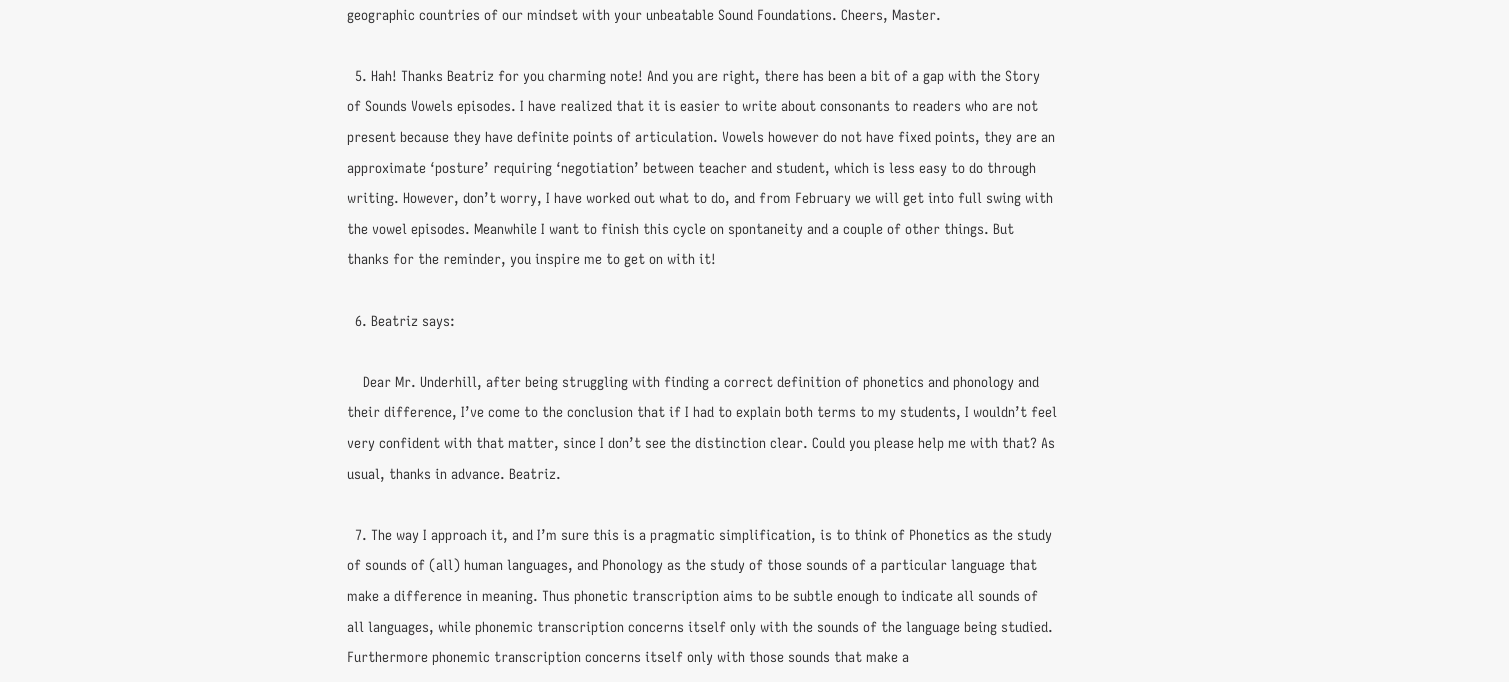geographic countries of our mindset with your unbeatable Sound Foundations. Cheers, Master.

  5. Hah! Thanks Beatriz for you charming note! And you are right, there has been a bit of a gap with the Story of Sounds Vowels episodes. I have realized that it is easier to write about consonants to readers who are not present because they have definite points of articulation. Vowels however do not have fixed points, they are an approximate ‘posture’ requiring ‘negotiation’ between teacher and student, which is less easy to do through writing. However, don’t worry, I have worked out what to do, and from February we will get into full swing with the vowel episodes. Meanwhile I want to finish this cycle on spontaneity and a couple of other things. But thanks for the reminder, you inspire me to get on with it!

  6. Beatriz says:

    Dear Mr. Underhill, after being struggling with finding a correct definition of phonetics and phonology and their difference, I’ve come to the conclusion that if I had to explain both terms to my students, I wouldn’t feel very confident with that matter, since I don’t see the distinction clear. Could you please help me with that? As usual, thanks in advance. Beatriz.

  7. The way I approach it, and I’m sure this is a pragmatic simplification, is to think of Phonetics as the study of sounds of (all) human languages, and Phonology as the study of those sounds of a particular language that make a difference in meaning. Thus phonetic transcription aims to be subtle enough to indicate all sounds of all languages, while phonemic transcription concerns itself only with the sounds of the language being studied. Furthermore phonemic transcription concerns itself only with those sounds that make a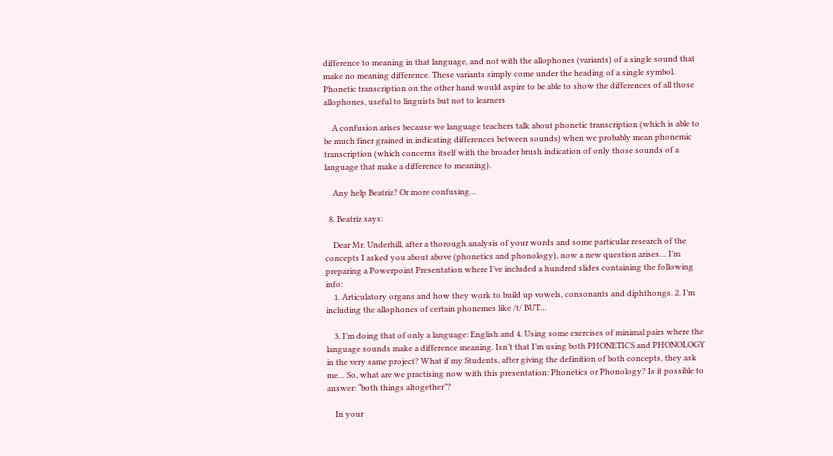difference to meaning in that language, and not with the allophones (variants) of a single sound that make no meaning difference. These variants simply come under the heading of a single symbol. Phonetic transcription on the other hand would aspire to be able to show the differences of all those allophones, useful to linguists but not to learners

    A confusion arises because we language teachers talk about phonetic transcription (which is able to be much finer grained in indicating differences between sounds) when we probably mean phonemic transcription (which concerns itself with the broader brush indication of only those sounds of a language that make a difference to meaning).

    Any help Beatriz? Or more confusing…

  8. Beatriz says:

    Dear Mr. Underhill, after a thorough analysis of your words and some particular research of the concepts I asked you about above (phonetics and phonology), now a new question arises… I’m preparing a Powerpoint Presentation where I’ve included a hundred slides containing the following info:
    1. Articulatory organs and how they work to build up vowels, consonants and diphthongs. 2. I’m including the allophones of certain phonemes like /t/ BUT…

    3. I’m doing that of only a language: English and 4. Using some exercises of minimal pairs where the language sounds make a difference meaning. Isn’t that I’m using both PHONETICS and PHONOLOGY in the very same project? What if my Students, after giving the definition of both concepts, they ask me… So, what are we practising now with this presentation: Phonetics or Phonology? Is it possible to answer: “both things altogether”?

    In your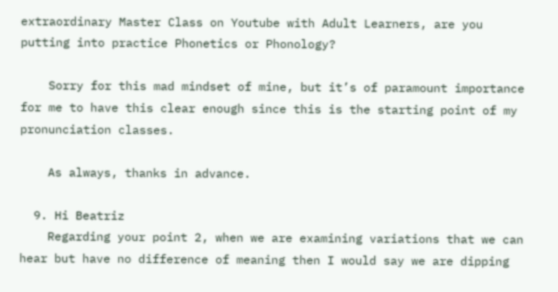extraordinary Master Class on Youtube with Adult Learners, are you putting into practice Phonetics or Phonology?

    Sorry for this mad mindset of mine, but it’s of paramount importance for me to have this clear enough since this is the starting point of my pronunciation classes.

    As always, thanks in advance.

  9. Hi Beatriz
    Regarding your point 2, when we are examining variations that we can hear but have no difference of meaning then I would say we are dipping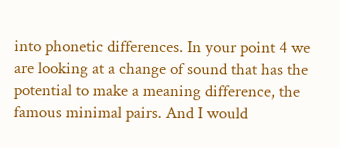into phonetic differences. In your point 4 we are looking at a change of sound that has the potential to make a meaning difference, the famous minimal pairs. And I would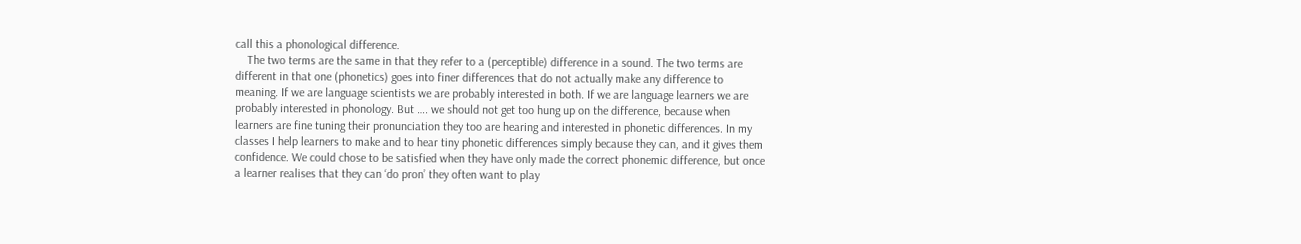call this a phonological difference.
    The two terms are the same in that they refer to a (perceptible) difference in a sound. The two terms are different in that one (phonetics) goes into finer differences that do not actually make any difference to meaning. If we are language scientists we are probably interested in both. If we are language learners we are probably interested in phonology. But …. we should not get too hung up on the difference, because when learners are fine tuning their pronunciation they too are hearing and interested in phonetic differences. In my classes I help learners to make and to hear tiny phonetic differences simply because they can, and it gives them confidence. We could chose to be satisfied when they have only made the correct phonemic difference, but once a learner realises that they can ‘do pron’ they often want to play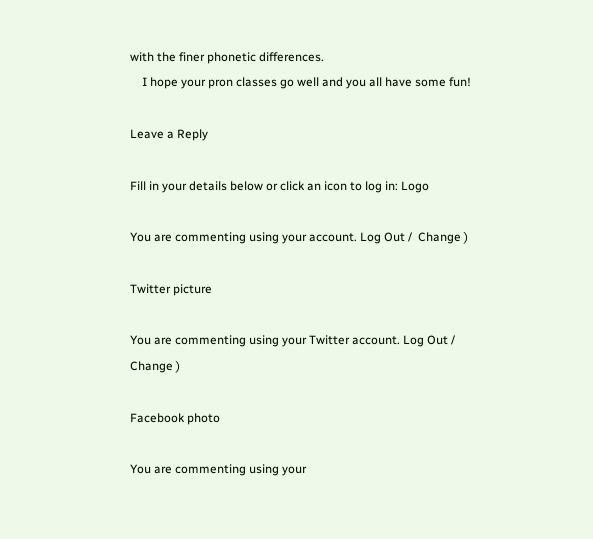with the finer phonetic differences.
    I hope your pron classes go well and you all have some fun!

Leave a Reply

Fill in your details below or click an icon to log in: Logo

You are commenting using your account. Log Out /  Change )

Twitter picture

You are commenting using your Twitter account. Log Out /  Change )

Facebook photo

You are commenting using your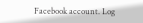Facebook account. Log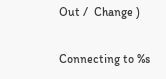Out /  Change )

Connecting to %s